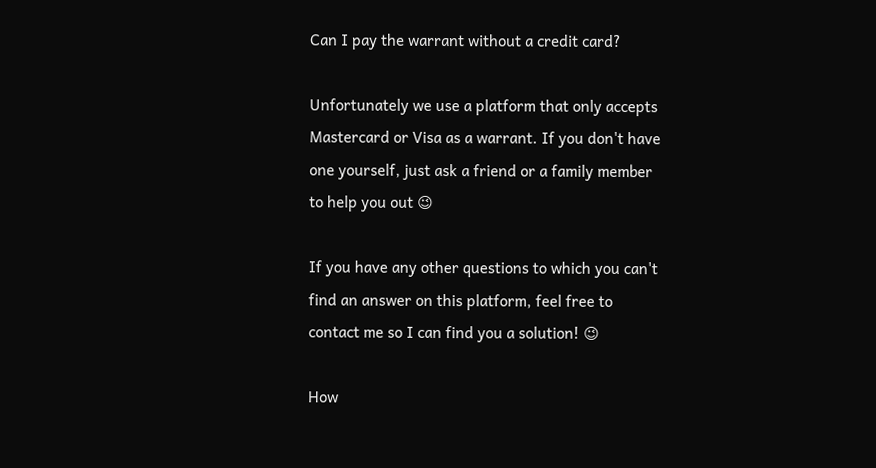Can I pay the warrant without a credit card?

Unfortunately we use a platform that only accepts Mastercard or Visa as a warrant. If you don't have one yourself, just ask a friend or a family member to help you out 😉

If you have any other questions to which you can't find an answer on this platform, feel free to contact me so I can find you a solution! 😉

How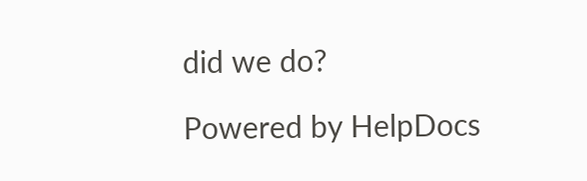did we do?

Powered by HelpDocs